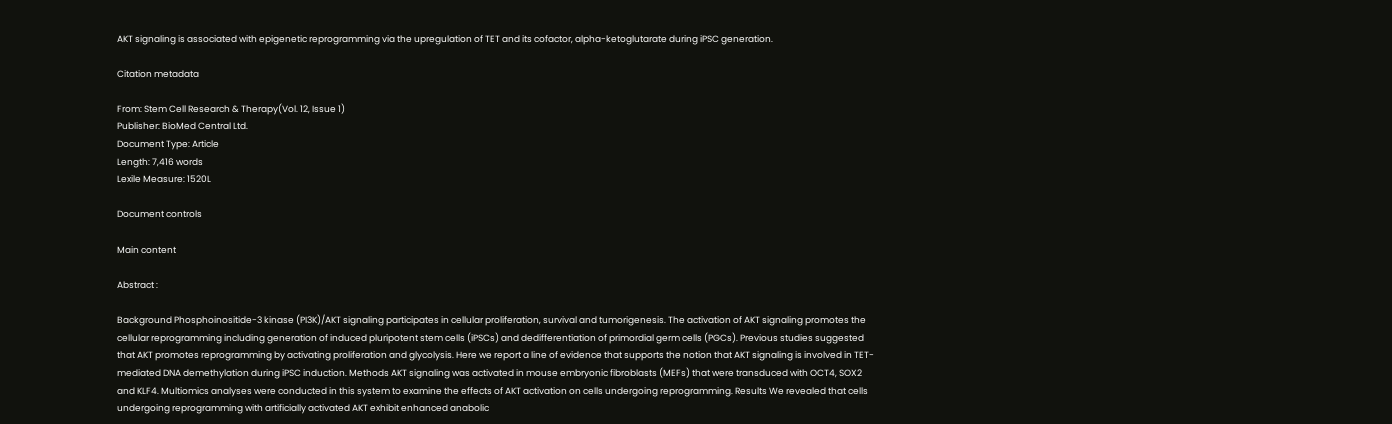AKT signaling is associated with epigenetic reprogramming via the upregulation of TET and its cofactor, alpha-ketoglutarate during iPSC generation.

Citation metadata

From: Stem Cell Research & Therapy(Vol. 12, Issue 1)
Publisher: BioMed Central Ltd.
Document Type: Article
Length: 7,416 words
Lexile Measure: 1520L

Document controls

Main content

Abstract :

Background Phosphoinositide-3 kinase (PI3K)/AKT signaling participates in cellular proliferation, survival and tumorigenesis. The activation of AKT signaling promotes the cellular reprogramming including generation of induced pluripotent stem cells (iPSCs) and dedifferentiation of primordial germ cells (PGCs). Previous studies suggested that AKT promotes reprogramming by activating proliferation and glycolysis. Here we report a line of evidence that supports the notion that AKT signaling is involved in TET-mediated DNA demethylation during iPSC induction. Methods AKT signaling was activated in mouse embryonic fibroblasts (MEFs) that were transduced with OCT4, SOX2 and KLF4. Multiomics analyses were conducted in this system to examine the effects of AKT activation on cells undergoing reprogramming. Results We revealed that cells undergoing reprogramming with artificially activated AKT exhibit enhanced anabolic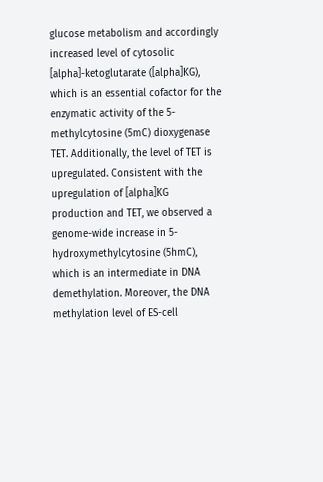glucose metabolism and accordingly increased level of cytosolic [alpha]-ketoglutarate ([alpha]KG), which is an essential cofactor for the enzymatic activity of the 5-methylcytosine (5mC) dioxygenase TET. Additionally, the level of TET is upregulated. Consistent with the upregulation of [alpha]KG production and TET, we observed a genome-wide increase in 5-hydroxymethylcytosine (5hmC), which is an intermediate in DNA demethylation. Moreover, the DNA methylation level of ES-cell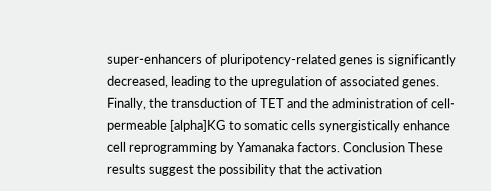super-enhancers of pluripotency-related genes is significantly decreased, leading to the upregulation of associated genes. Finally, the transduction of TET and the administration of cell-permeable [alpha]KG to somatic cells synergistically enhance cell reprogramming by Yamanaka factors. Conclusion These results suggest the possibility that the activation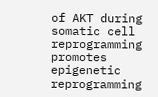of AKT during somatic cell reprogramming promotes epigenetic reprogramming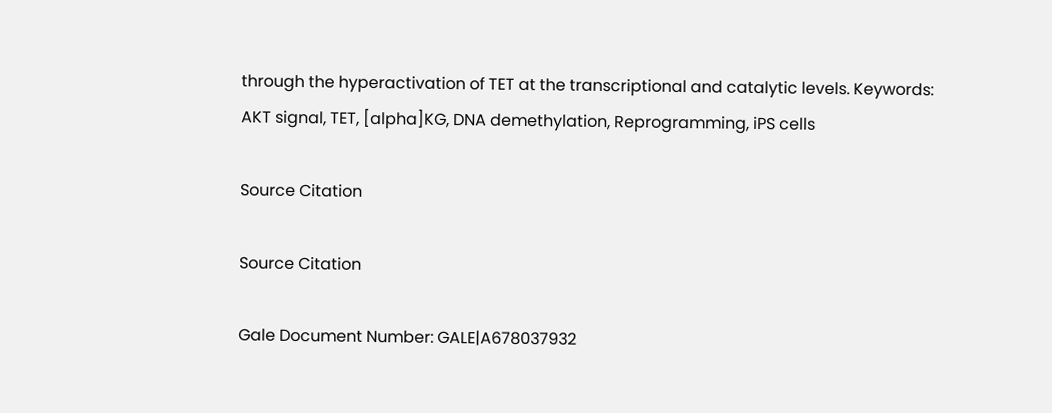through the hyperactivation of TET at the transcriptional and catalytic levels. Keywords: AKT signal, TET, [alpha]KG, DNA demethylation, Reprogramming, iPS cells

Source Citation

Source Citation

Gale Document Number: GALE|A678037932